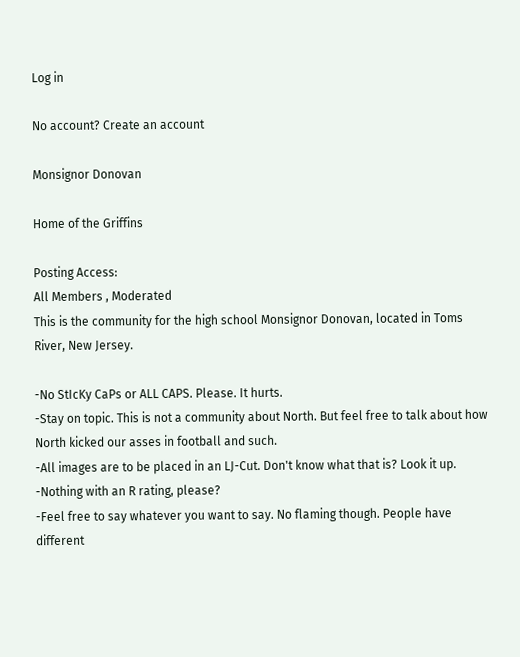Log in

No account? Create an account

Monsignor Donovan

Home of the Griffins

Posting Access:
All Members , Moderated
This is the community for the high school Monsignor Donovan, located in Toms River, New Jersey.

-No StIcKy CaPs or ALL CAPS. Please. It hurts.
-Stay on topic. This is not a community about North. But feel free to talk about how North kicked our asses in football and such.
-All images are to be placed in an LJ-Cut. Don't know what that is? Look it up.
-Nothing with an R rating, please?
-Feel free to say whatever you want to say. No flaming though. People have different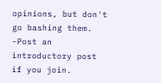opinions, but don't go bashing them.
-Post an introductory post if you join.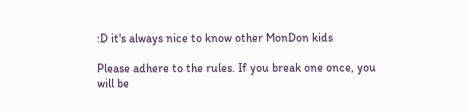:D it's always nice to know other MonDon kids

Please adhere to the rules. If you break one once, you will be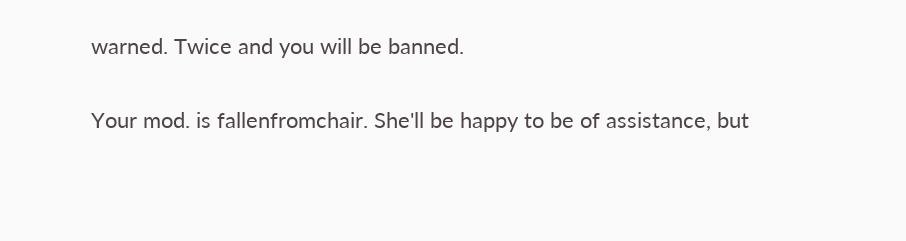warned. Twice and you will be banned.

Your mod. is fallenfromchair. She'll be happy to be of assistance, but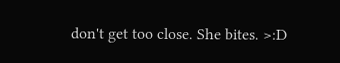don't get too close. She bites. >:D